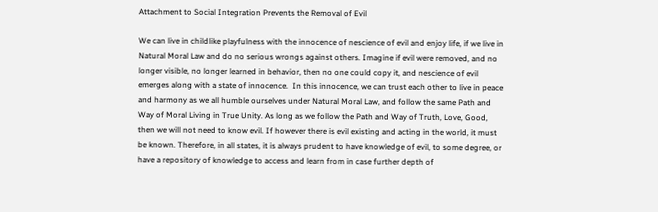Attachment to Social Integration Prevents the Removal of Evil

We can live in childlike playfulness with the innocence of nescience of evil and enjoy life, if we live in Natural Moral Law and do no serious wrongs against others. Imagine if evil were removed, and no longer visible, no longer learned in behavior, then no one could copy it, and nescience of evil emerges along with a state of innocence.  In this innocence, we can trust each other to live in peace and harmony as we all humble ourselves under Natural Moral Law, and follow the same Path and Way of Moral Living in True Unity. As long as we follow the Path and Way of Truth, Love, Good, then we will not need to know evil. If however there is evil existing and acting in the world, it must be known. Therefore, in all states, it is always prudent to have knowledge of evil, to some degree, or have a repository of knowledge to access and learn from in case further depth of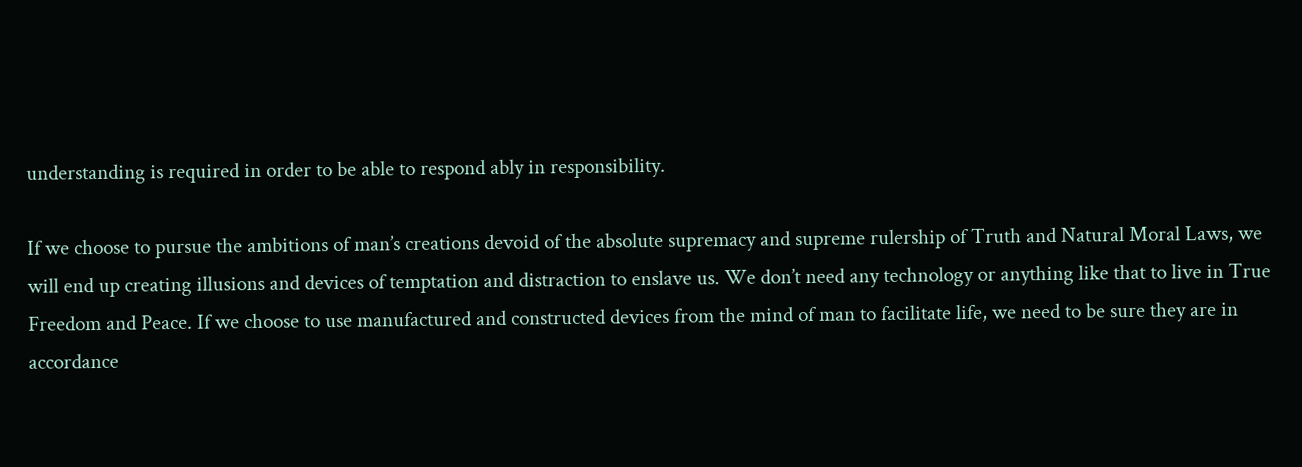understanding is required in order to be able to respond ably in responsibility.

If we choose to pursue the ambitions of man’s creations devoid of the absolute supremacy and supreme rulership of Truth and Natural Moral Laws, we will end up creating illusions and devices of temptation and distraction to enslave us. We don’t need any technology or anything like that to live in True Freedom and Peace. If we choose to use manufactured and constructed devices from the mind of man to facilitate life, we need to be sure they are in accordance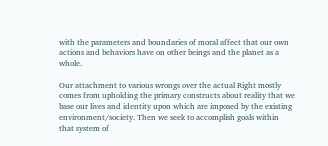with the parameters and boundaries of moral affect that our own actions and behaviors have on other beings and the planet as a whole.

Our attachment to various wrongs over the actual Right mostly comes from upholding the primary constructs about reality that we base our lives and identity upon which are imposed by the existing environment/society. Then we seek to accomplish goals within that system of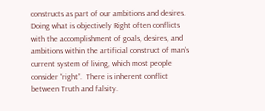constructs as part of our ambitions and desires. Doing what is objectively Right often conflicts with the accomplishment of goals, desires, and ambitions within the artificial construct of man’s current system of living, which most people consider “right”.  There is inherent conflict between Truth and falsity.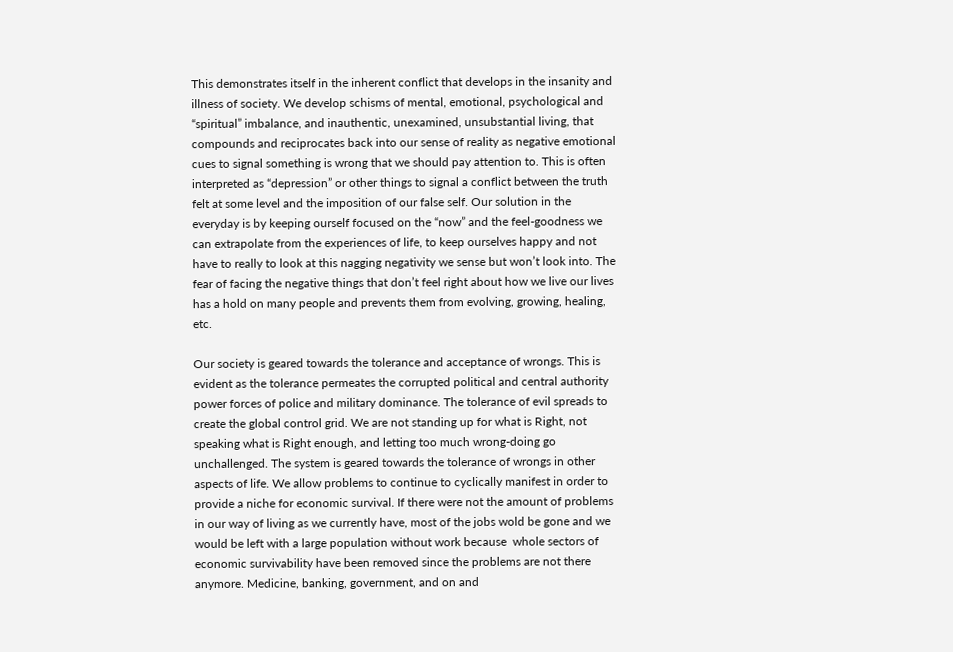This demonstrates itself in the inherent conflict that develops in the insanity and illness of society. We develop schisms of mental, emotional, psychological and “spiritual” imbalance, and inauthentic, unexamined, unsubstantial living, that compounds and reciprocates back into our sense of reality as negative emotional cues to signal something is wrong that we should pay attention to. This is often interpreted as “depression” or other things to signal a conflict between the truth felt at some level and the imposition of our false self. Our solution in the everyday is by keeping ourself focused on the “now” and the feel-goodness we can extrapolate from the experiences of life, to keep ourselves happy and not have to really to look at this nagging negativity we sense but won’t look into. The fear of facing the negative things that don’t feel right about how we live our lives has a hold on many people and prevents them from evolving, growing, healing, etc.

Our society is geared towards the tolerance and acceptance of wrongs. This is evident as the tolerance permeates the corrupted political and central authority power forces of police and military dominance. The tolerance of evil spreads to create the global control grid. We are not standing up for what is Right, not speaking what is Right enough, and letting too much wrong-doing go unchallenged. The system is geared towards the tolerance of wrongs in other aspects of life. We allow problems to continue to cyclically manifest in order to provide a niche for economic survival. If there were not the amount of problems in our way of living as we currently have, most of the jobs wold be gone and we would be left with a large population without work because  whole sectors of economic survivability have been removed since the problems are not there anymore. Medicine, banking, government, and on and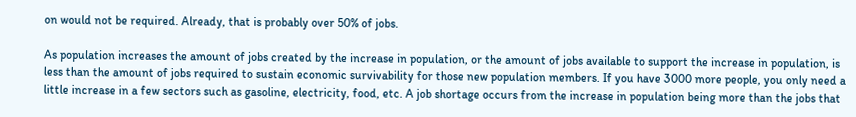on would not be required. Already, that is probably over 50% of jobs.

As population increases the amount of jobs created by the increase in population, or the amount of jobs available to support the increase in population, is less than the amount of jobs required to sustain economic survivability for those new population members. If you have 3000 more people, you only need a little increase in a few sectors such as gasoline, electricity, food, etc. A job shortage occurs from the increase in population being more than the jobs that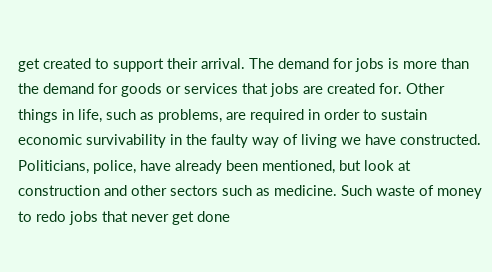get created to support their arrival. The demand for jobs is more than the demand for goods or services that jobs are created for. Other things in life, such as problems, are required in order to sustain economic survivability in the faulty way of living we have constructed. Politicians, police, have already been mentioned, but look at construction and other sectors such as medicine. Such waste of money to redo jobs that never get done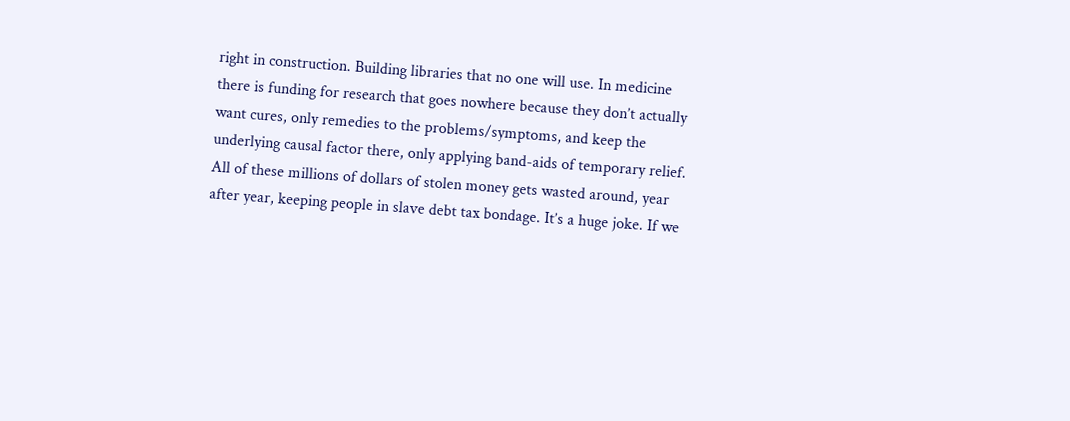right in construction. Building libraries that no one will use. In medicine there is funding for research that goes nowhere because they don’t actually want cures, only remedies to the problems/symptoms, and keep the underlying causal factor there, only applying band-aids of temporary relief. All of these millions of dollars of stolen money gets wasted around, year after year, keeping people in slave debt tax bondage. It’s a huge joke. If we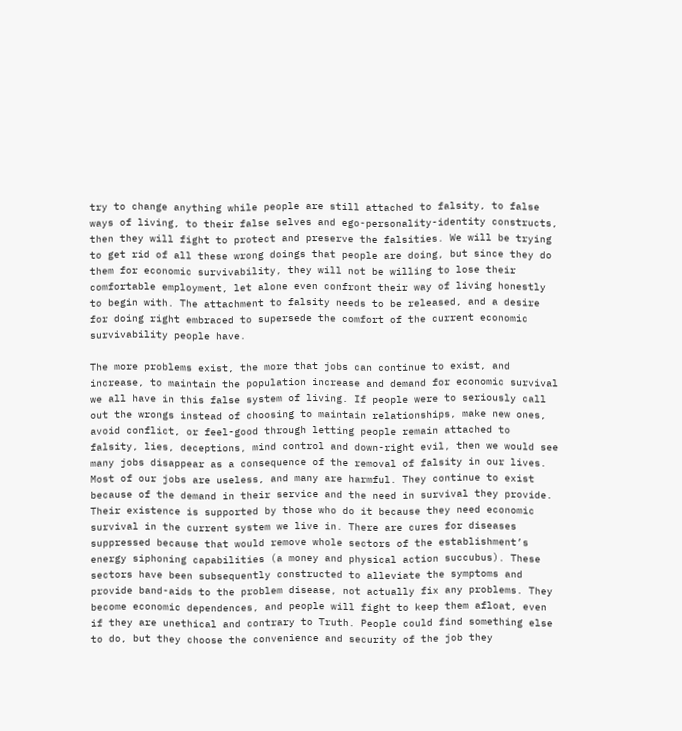try to change anything while people are still attached to falsity, to false ways of living, to their false selves and ego-personality-identity constructs, then they will fight to protect and preserve the falsities. We will be trying to get rid of all these wrong doings that people are doing, but since they do them for economic survivability, they will not be willing to lose their comfortable employment, let alone even confront their way of living honestly to begin with. The attachment to falsity needs to be released, and a desire for doing right embraced to supersede the comfort of the current economic survivability people have.

The more problems exist, the more that jobs can continue to exist, and increase, to maintain the population increase and demand for economic survival we all have in this false system of living. If people were to seriously call out the wrongs instead of choosing to maintain relationships, make new ones, avoid conflict, or feel-good through letting people remain attached to falsity, lies, deceptions, mind control and down-right evil, then we would see many jobs disappear as a consequence of the removal of falsity in our lives. Most of our jobs are useless, and many are harmful. They continue to exist because of the demand in their service and the need in survival they provide. Their existence is supported by those who do it because they need economic survival in the current system we live in. There are cures for diseases suppressed because that would remove whole sectors of the establishment’s energy siphoning capabilities (a money and physical action succubus). These sectors have been subsequently constructed to alleviate the symptoms and provide band-aids to the problem disease, not actually fix any problems. They become economic dependences, and people will fight to keep them afloat, even if they are unethical and contrary to Truth. People could find something else to do, but they choose the convenience and security of the job they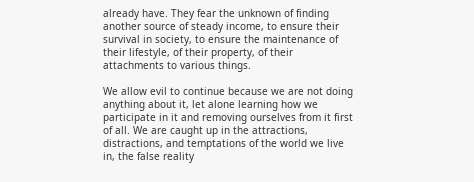already have. They fear the unknown of finding another source of steady income, to ensure their survival in society, to ensure the maintenance of their lifestyle, of their property, of their attachments to various things.

We allow evil to continue because we are not doing anything about it, let alone learning how we participate in it and removing ourselves from it first of all. We are caught up in the attractions, distractions, and temptations of the world we live in, the false reality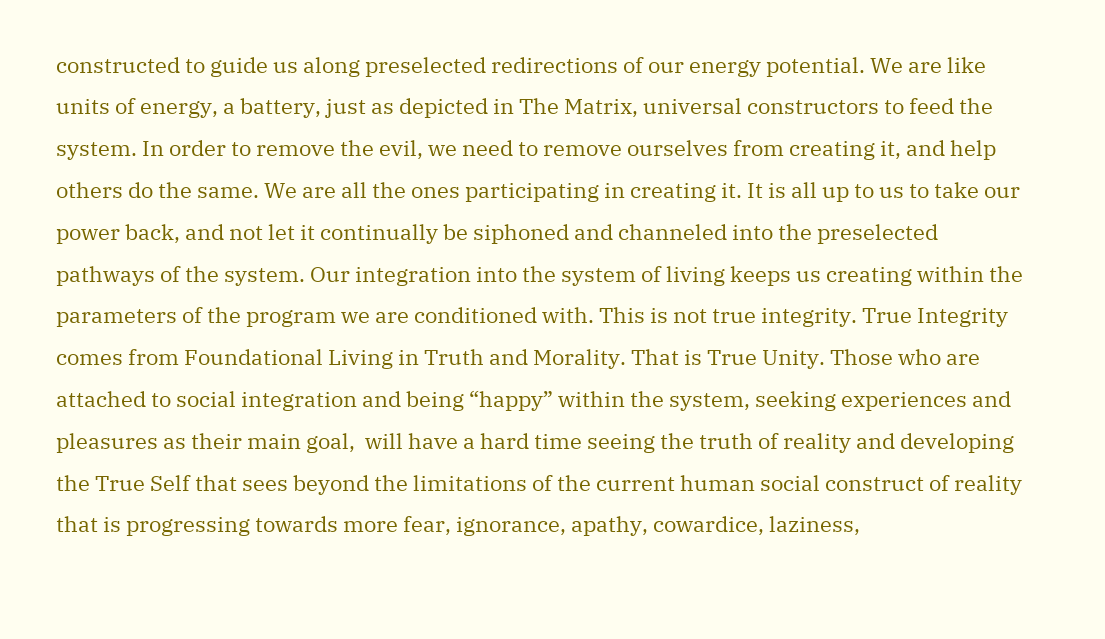constructed to guide us along preselected redirections of our energy potential. We are like units of energy, a battery, just as depicted in The Matrix, universal constructors to feed the system. In order to remove the evil, we need to remove ourselves from creating it, and help others do the same. We are all the ones participating in creating it. It is all up to us to take our power back, and not let it continually be siphoned and channeled into the preselected pathways of the system. Our integration into the system of living keeps us creating within the parameters of the program we are conditioned with. This is not true integrity. True Integrity comes from Foundational Living in Truth and Morality. That is True Unity. Those who are attached to social integration and being “happy” within the system, seeking experiences and pleasures as their main goal,  will have a hard time seeing the truth of reality and developing the True Self that sees beyond the limitations of the current human social construct of reality that is progressing towards more fear, ignorance, apathy, cowardice, laziness,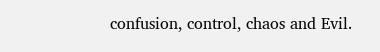confusion, control, chaos and Evil.